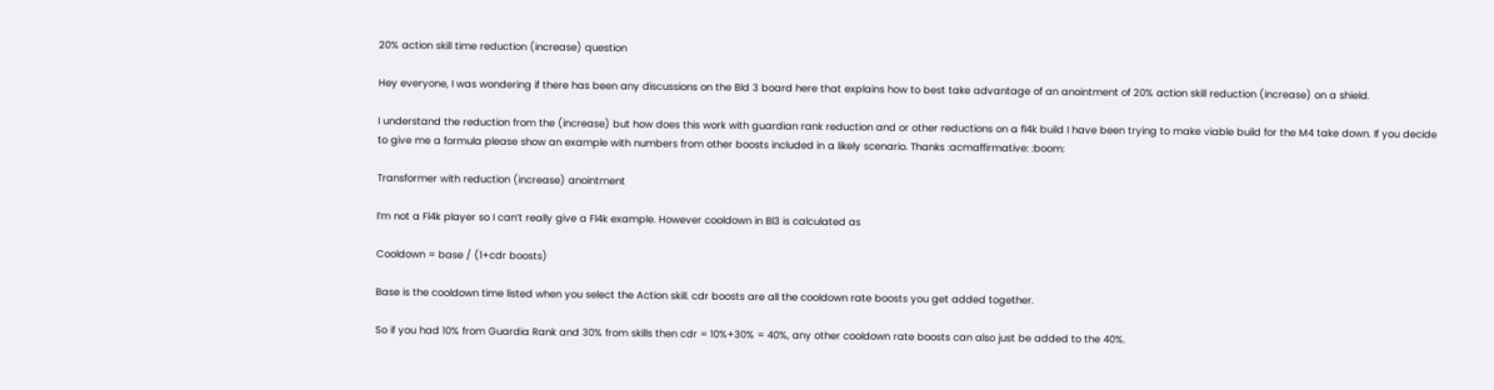20% action skill time reduction (increase) question

Hey everyone, I was wondering if there has been any discussions on the Bld 3 board here that explains how to best take advantage of an anointment of 20% action skill reduction (increase) on a shield.

I understand the reduction from the (increase) but how does this work with guardian rank reduction and or other reductions on a fl4k build I have been trying to make viable build for the M4 take down. If you decide to give me a formula please show an example with numbers from other boosts included in a likely scenario. Thanks :acmaffirmative: :boom:

Transformer with reduction (increase) anointment

I’m not a Fl4k player so I can’t really give a Fl4k example. However cooldown in Bl3 is calculated as

Cooldown = base / (1+cdr boosts)

Base is the cooldown time listed when you select the Action skill. cdr boosts are all the cooldown rate boosts you get added together.

So if you had 10% from Guardia Rank and 30% from skills then cdr = 10%+30% = 40%, any other cooldown rate boosts can also just be added to the 40%.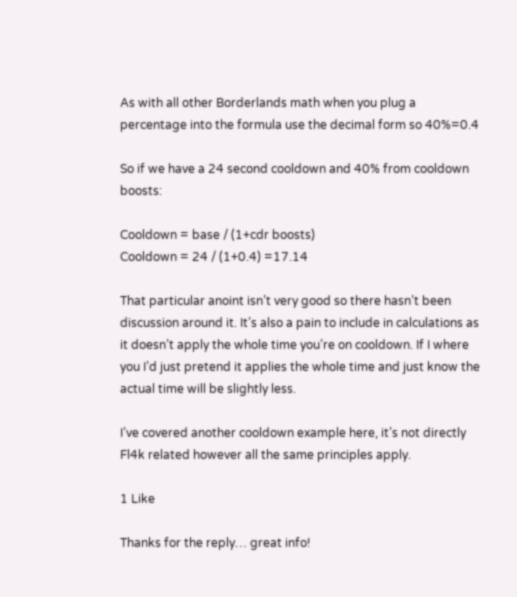As with all other Borderlands math when you plug a percentage into the formula use the decimal form so 40%=0.4

So if we have a 24 second cooldown and 40% from cooldown boosts:

Cooldown = base / (1+cdr boosts)
Cooldown = 24 / (1+0.4) =17.14

That particular anoint isn’t very good so there hasn’t been discussion around it. It’s also a pain to include in calculations as it doesn’t apply the whole time you’re on cooldown. If I where you I’d just pretend it applies the whole time and just know the actual time will be slightly less.

I’ve covered another cooldown example here, it’s not directly Fl4k related however all the same principles apply.

1 Like

Thanks for the reply… great info!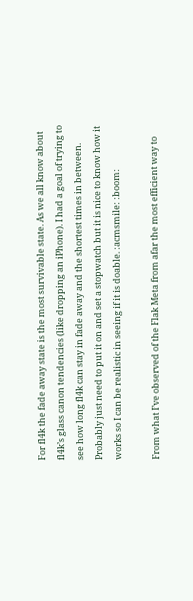For fl4k the fade away state is the most survivable state. As we all know about fl4k’s glass canon tendencies (like dropping an iPhone). I had a goal of trying to see how long fl4k can stay in fade away and the shortest times in between. Probably just need to put it on and set a stopwatch but it is nice to know how it works so I can be realistic in seeing if it is doable. :acmsmile: :boom:

From what I’ve observed of the Flak Meta from afar the most efficient way to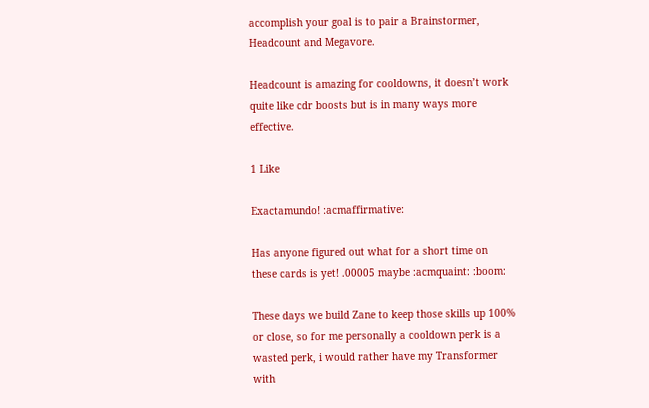accomplish your goal is to pair a Brainstormer, Headcount and Megavore.

Headcount is amazing for cooldowns, it doesn’t work quite like cdr boosts but is in many ways more effective.

1 Like

Exactamundo! :acmaffirmative:

Has anyone figured out what for a short time on these cards is yet! .00005 maybe :acmquaint: :boom:

These days we build Zane to keep those skills up 100% or close, so for me personally a cooldown perk is a wasted perk, i would rather have my Transformer with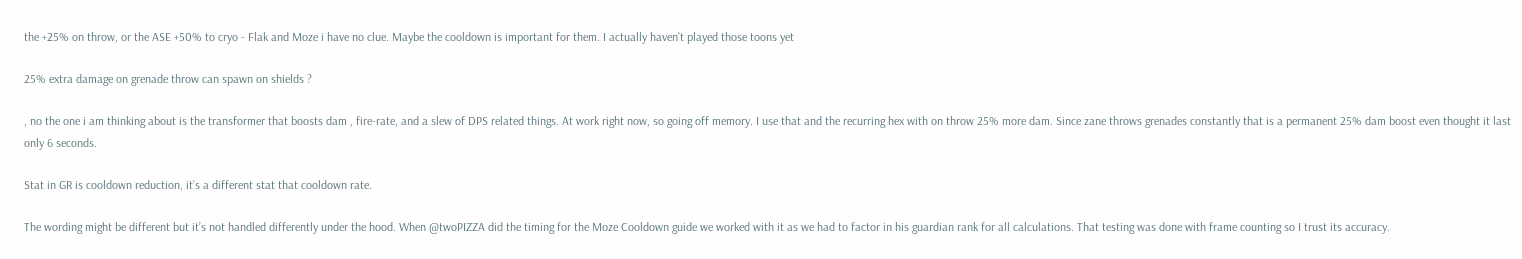the +25% on throw, or the ASE +50% to cryo - Flak and Moze i have no clue. Maybe the cooldown is important for them. I actually haven’t played those toons yet

25% extra damage on grenade throw can spawn on shields ?

, no the one i am thinking about is the transformer that boosts dam , fire-rate, and a slew of DPS related things. At work right now, so going off memory. I use that and the recurring hex with on throw 25% more dam. Since zane throws grenades constantly that is a permanent 25% dam boost even thought it last only 6 seconds.

Stat in GR is cooldown reduction, it’s a different stat that cooldown rate.

The wording might be different but it’s not handled differently under the hood. When @twoPIZZA did the timing for the Moze Cooldown guide we worked with it as we had to factor in his guardian rank for all calculations. That testing was done with frame counting so I trust its accuracy.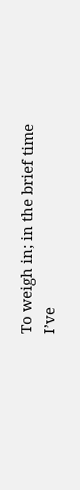To weigh in; in the brief time I’ve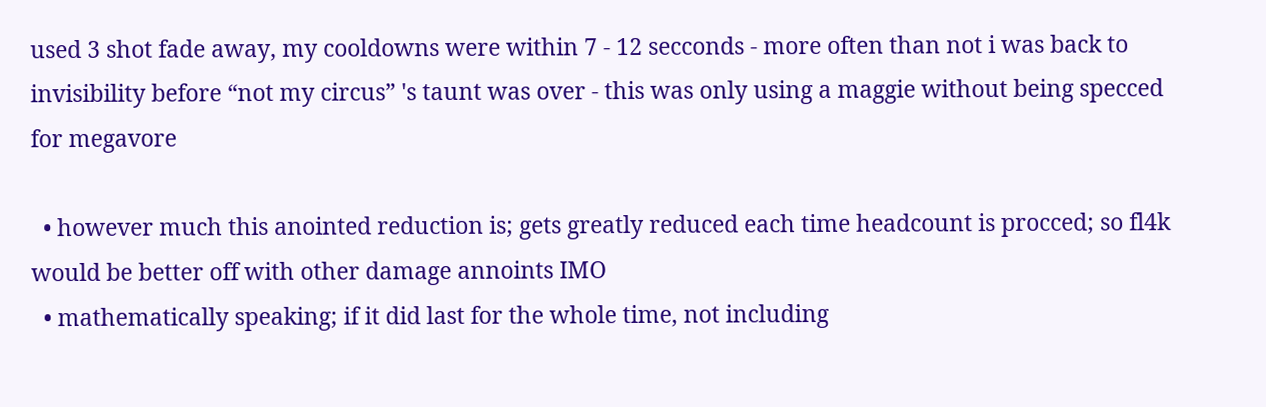used 3 shot fade away, my cooldowns were within 7 - 12 secconds - more often than not i was back to invisibility before “not my circus” 's taunt was over - this was only using a maggie without being specced for megavore

  • however much this anointed reduction is; gets greatly reduced each time headcount is procced; so fl4k would be better off with other damage annoints IMO
  • mathematically speaking; if it did last for the whole time, not including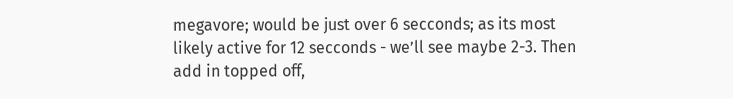megavore; would be just over 6 secconds; as its most likely active for 12 secconds - we’ll see maybe 2-3. Then add in topped off,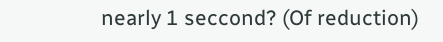nearly 1 seccond? (Of reduction)